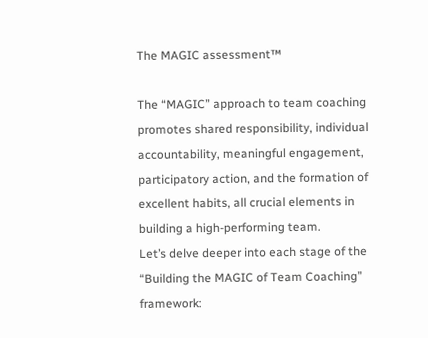The MAGIC assessment™

The “MAGIC” approach to team coaching promotes shared responsibility, individual accountability, meaningful engagement, participatory action, and the formation of excellent habits, all crucial elements in building a high-performing team.
Let’s delve deeper into each stage of the “Building the MAGIC of Team Coaching” framework: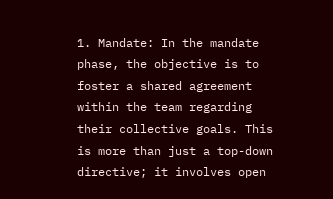1. Mandate: In the mandate phase, the objective is to foster a shared agreement within the team regarding their collective goals. This is more than just a top-down directive; it involves open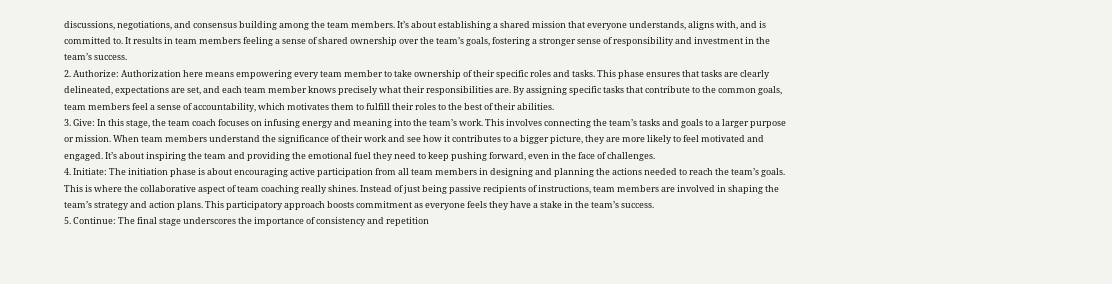discussions, negotiations, and consensus building among the team members. It’s about establishing a shared mission that everyone understands, aligns with, and is committed to. It results in team members feeling a sense of shared ownership over the team’s goals, fostering a stronger sense of responsibility and investment in the team’s success.
2. Authorize: Authorization here means empowering every team member to take ownership of their specific roles and tasks. This phase ensures that tasks are clearly delineated, expectations are set, and each team member knows precisely what their responsibilities are. By assigning specific tasks that contribute to the common goals, team members feel a sense of accountability, which motivates them to fulfill their roles to the best of their abilities.
3. Give: In this stage, the team coach focuses on infusing energy and meaning into the team’s work. This involves connecting the team’s tasks and goals to a larger purpose or mission. When team members understand the significance of their work and see how it contributes to a bigger picture, they are more likely to feel motivated and engaged. It’s about inspiring the team and providing the emotional fuel they need to keep pushing forward, even in the face of challenges.
4. Initiate: The initiation phase is about encouraging active participation from all team members in designing and planning the actions needed to reach the team’s goals. This is where the collaborative aspect of team coaching really shines. Instead of just being passive recipients of instructions, team members are involved in shaping the team’s strategy and action plans. This participatory approach boosts commitment as everyone feels they have a stake in the team’s success.
5. Continue: The final stage underscores the importance of consistency and repetition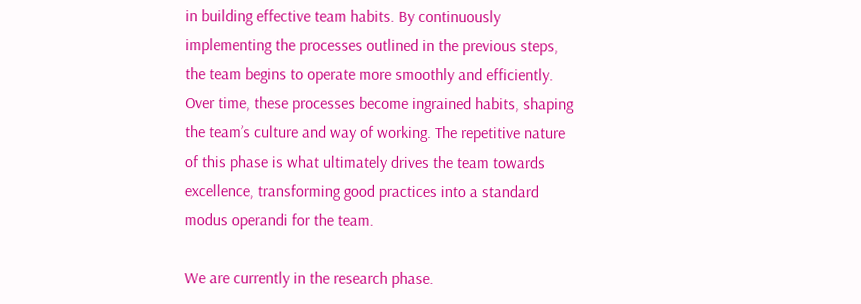in building effective team habits. By continuously implementing the processes outlined in the previous steps, the team begins to operate more smoothly and efficiently. Over time, these processes become ingrained habits, shaping the team’s culture and way of working. The repetitive nature of this phase is what ultimately drives the team towards excellence, transforming good practices into a standard modus operandi for the team.

We are currently in the research phase.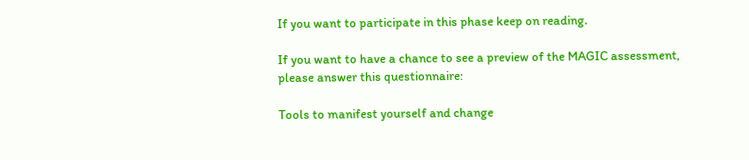If you want to participate in this phase keep on reading.

If you want to have a chance to see a preview of the MAGIC assessment, please answer this questionnaire:

Tools to manifest yourself and change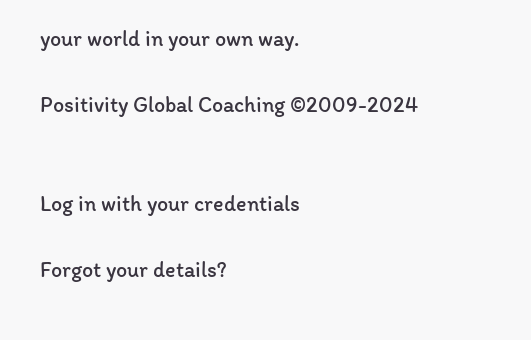your world in your own way.

Positivity Global Coaching ©2009-2024


Log in with your credentials

Forgot your details?